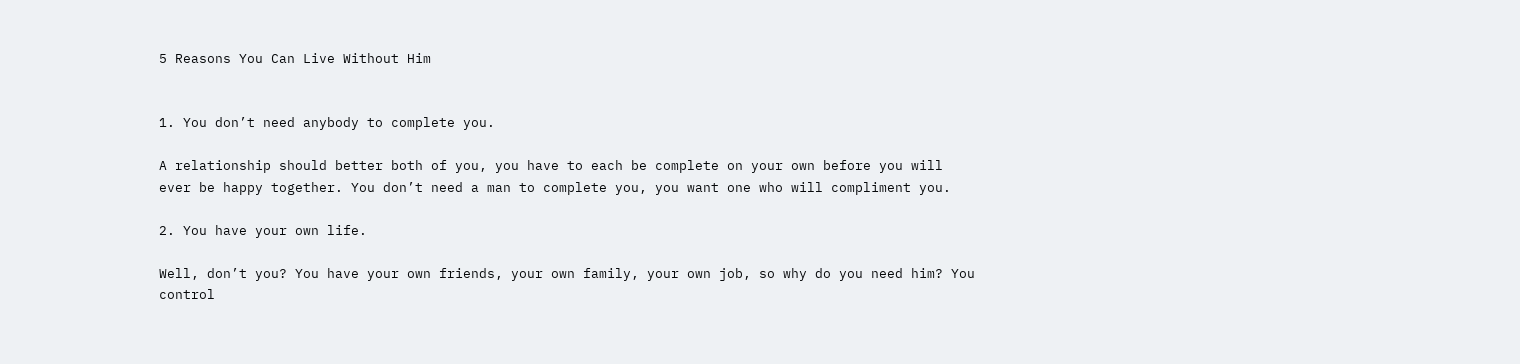5 Reasons You Can Live Without Him


1. You don’t need anybody to complete you.

A relationship should better both of you, you have to each be complete on your own before you will ever be happy together. You don’t need a man to complete you, you want one who will compliment you.

2. You have your own life.

Well, don’t you? You have your own friends, your own family, your own job, so why do you need him? You control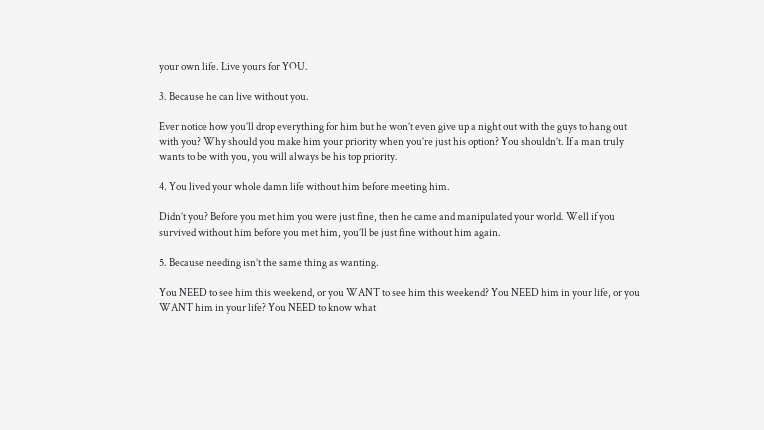your own life. Live yours for YOU.

3. Because he can live without you.

Ever notice how you’ll drop everything for him but he won’t even give up a night out with the guys to hang out with you? Why should you make him your priority when you’re just his option? You shouldn’t. If a man truly wants to be with you, you will always be his top priority.

4. You lived your whole damn life without him before meeting him.

Didn’t you? Before you met him you were just fine, then he came and manipulated your world. Well if you survived without him before you met him, you’ll be just fine without him again.

5. Because needing isn’t the same thing as wanting.

You NEED to see him this weekend, or you WANT to see him this weekend? You NEED him in your life, or you WANT him in your life? You NEED to know what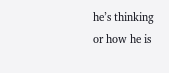he’s thinking or how he is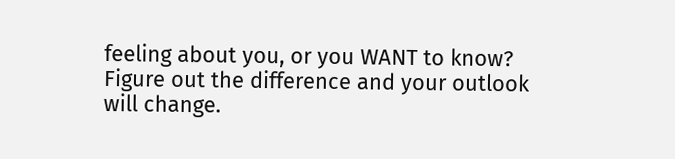feeling about you, or you WANT to know? Figure out the difference and your outlook will change.